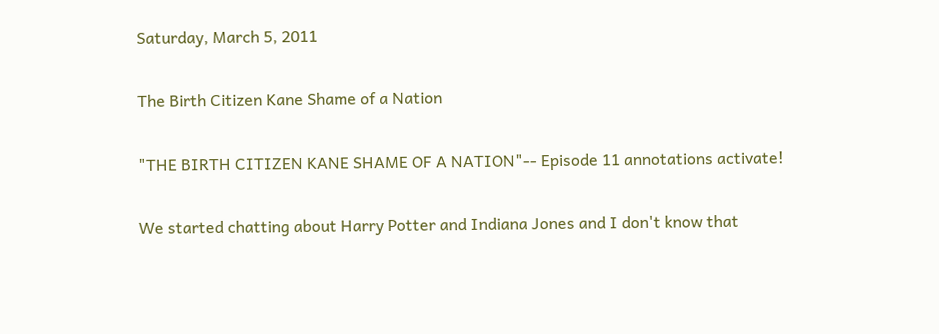Saturday, March 5, 2011

The Birth Citizen Kane Shame of a Nation

"THE BIRTH CITIZEN KANE SHAME OF A NATION"-- Episode 11 annotations activate!

We started chatting about Harry Potter and Indiana Jones and I don't know that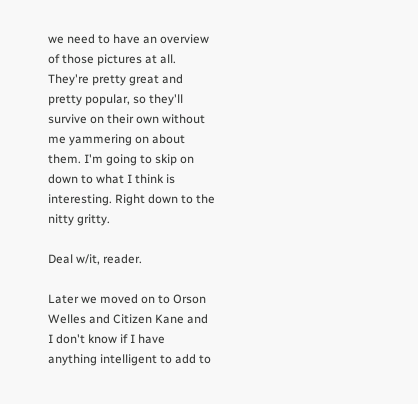we need to have an overview of those pictures at all. They're pretty great and pretty popular, so they'll survive on their own without me yammering on about them. I'm going to skip on down to what I think is interesting. Right down to the nitty gritty.

Deal w/it, reader.

Later we moved on to Orson Welles and Citizen Kane and I don't know if I have anything intelligent to add to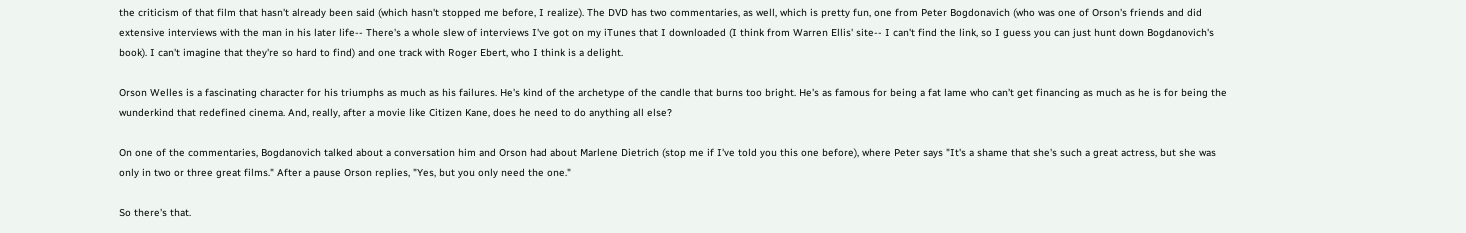the criticism of that film that hasn't already been said (which hasn't stopped me before, I realize). The DVD has two commentaries, as well, which is pretty fun, one from Peter Bogdonavich (who was one of Orson's friends and did extensive interviews with the man in his later life-- There's a whole slew of interviews I've got on my iTunes that I downloaded (I think from Warren Ellis' site-- I can't find the link, so I guess you can just hunt down Bogdanovich's book). I can't imagine that they're so hard to find) and one track with Roger Ebert, who I think is a delight.

Orson Welles is a fascinating character for his triumphs as much as his failures. He's kind of the archetype of the candle that burns too bright. He's as famous for being a fat lame who can't get financing as much as he is for being the wunderkind that redefined cinema. And, really, after a movie like Citizen Kane, does he need to do anything all else?

On one of the commentaries, Bogdanovich talked about a conversation him and Orson had about Marlene Dietrich (stop me if I've told you this one before), where Peter says "It's a shame that she's such a great actress, but she was only in two or three great films." After a pause Orson replies, "Yes, but you only need the one."

So there's that.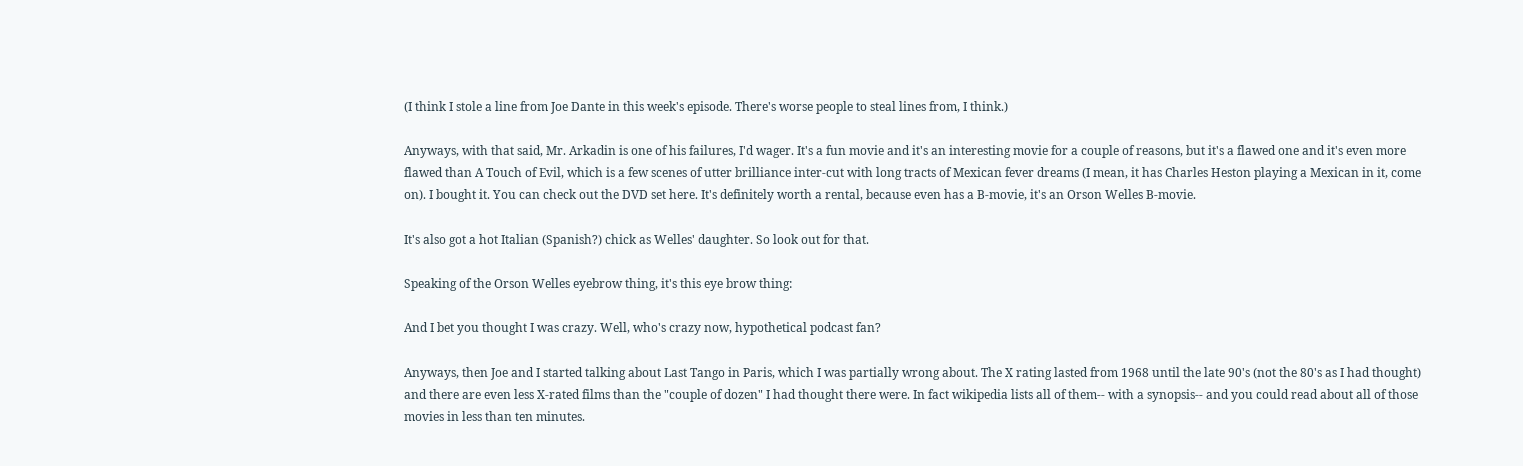(I think I stole a line from Joe Dante in this week's episode. There's worse people to steal lines from, I think.)

Anyways, with that said, Mr. Arkadin is one of his failures, I'd wager. It's a fun movie and it's an interesting movie for a couple of reasons, but it's a flawed one and it's even more flawed than A Touch of Evil, which is a few scenes of utter brilliance inter-cut with long tracts of Mexican fever dreams (I mean, it has Charles Heston playing a Mexican in it, come on). I bought it. You can check out the DVD set here. It's definitely worth a rental, because even has a B-movie, it's an Orson Welles B-movie.

It's also got a hot Italian (Spanish?) chick as Welles' daughter. So look out for that.

Speaking of the Orson Welles eyebrow thing, it's this eye brow thing:

And I bet you thought I was crazy. Well, who's crazy now, hypothetical podcast fan?

Anyways, then Joe and I started talking about Last Tango in Paris, which I was partially wrong about. The X rating lasted from 1968 until the late 90's (not the 80's as I had thought) and there are even less X-rated films than the "couple of dozen" I had thought there were. In fact wikipedia lists all of them-- with a synopsis-- and you could read about all of those movies in less than ten minutes.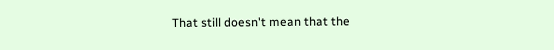That still doesn't mean that the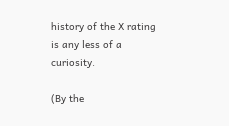history of the X rating is any less of a curiosity.

(By the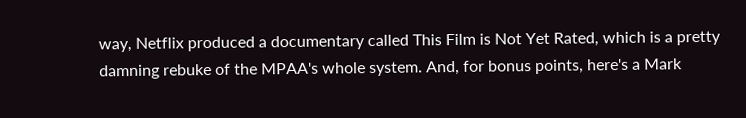way, Netflix produced a documentary called This Film is Not Yet Rated, which is a pretty damning rebuke of the MPAA's whole system. And, for bonus points, here's a Mark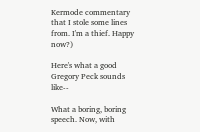Kermode commentary that I stole some lines from. I'm a thief. Happy now?)

Here's what a good Gregory Peck sounds like--

What a boring, boring speech. Now, with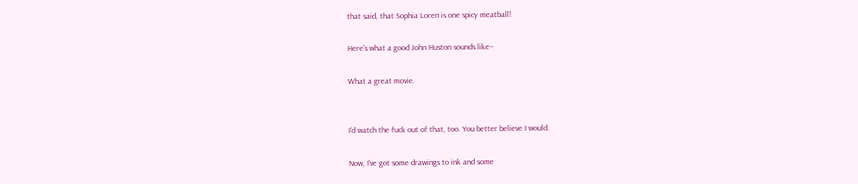that said, that Sophia Loren is one spicy meatball!

Here's what a good John Huston sounds like--

What a great movie.


I'd watch the fuck out of that, too. You better believe I would.

Now, I've got some drawings to ink and some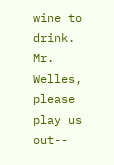wine to drink. Mr. Welles, please play us out--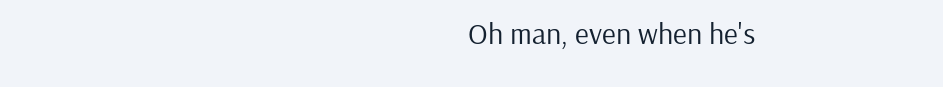Oh man, even when he's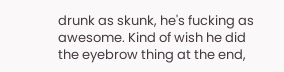drunk as skunk, he's fucking as awesome. Kind of wish he did the eyebrow thing at the end,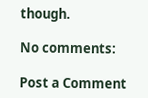though.

No comments:

Post a Comment